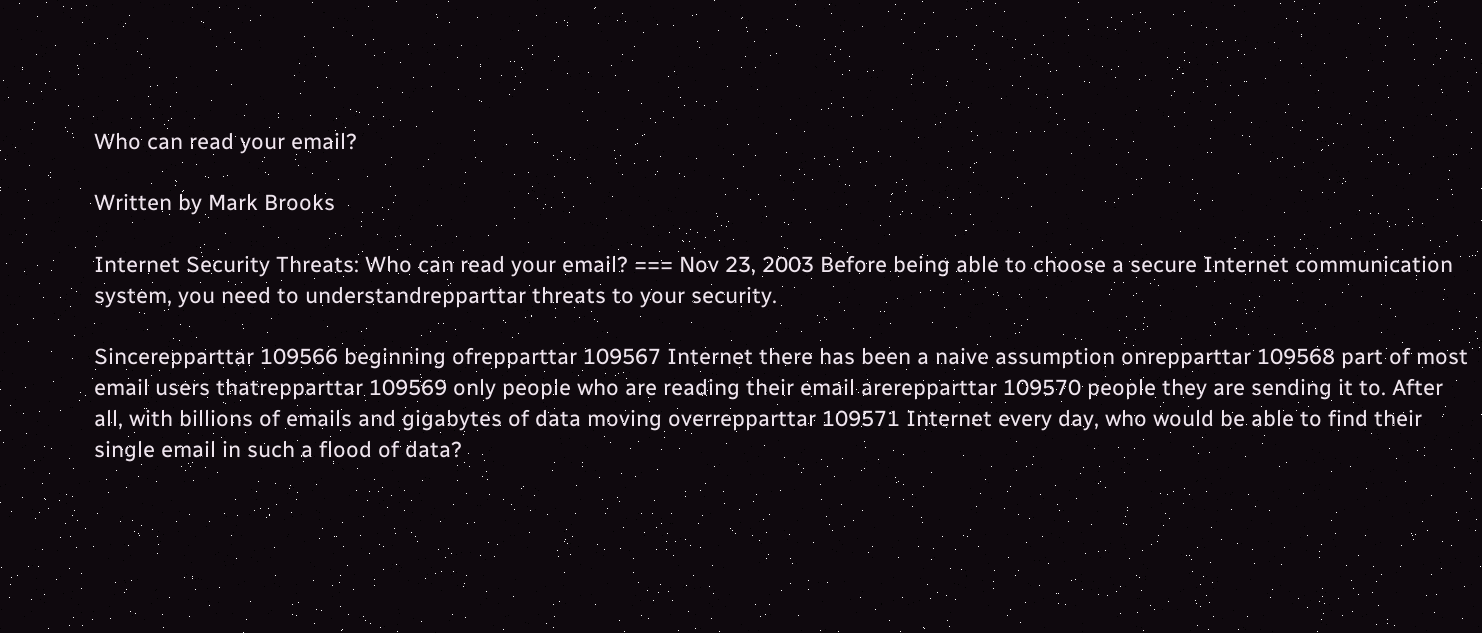Who can read your email?

Written by Mark Brooks

Internet Security Threats: Who can read your email? === Nov 23, 2003 Before being able to choose a secure Internet communication system, you need to understandrepparttar threats to your security.

Sincerepparttar 109566 beginning ofrepparttar 109567 Internet there has been a naive assumption onrepparttar 109568 part of most email users thatrepparttar 109569 only people who are reading their email arerepparttar 109570 people they are sending it to. After all, with billions of emails and gigabytes of data moving overrepparttar 109571 Internet every day, who would be able to find their single email in such a flood of data?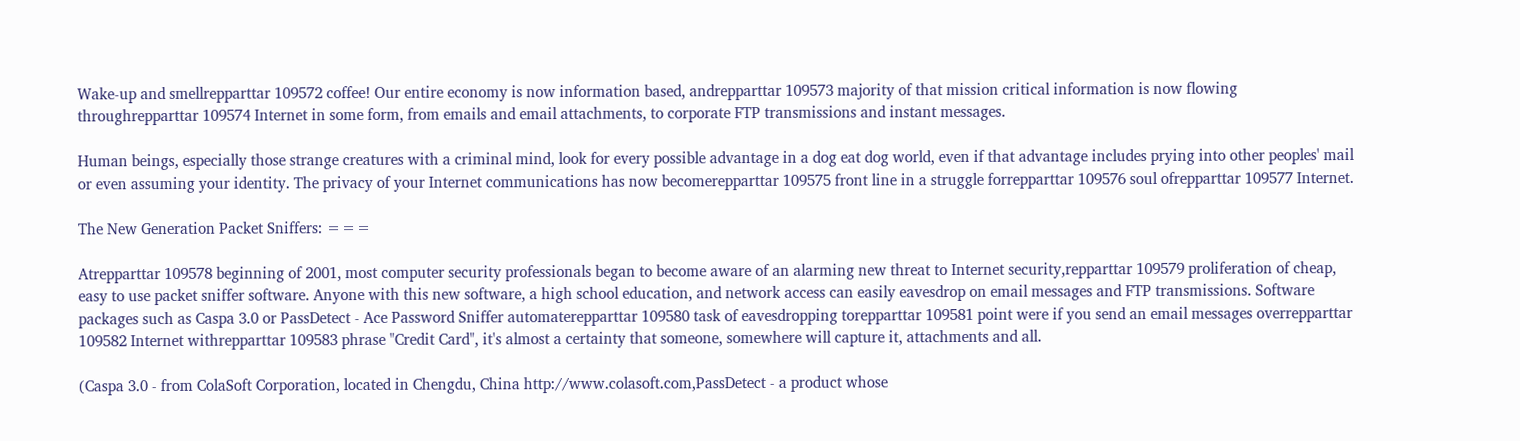Wake-up and smellrepparttar 109572 coffee! Our entire economy is now information based, andrepparttar 109573 majority of that mission critical information is now flowing throughrepparttar 109574 Internet in some form, from emails and email attachments, to corporate FTP transmissions and instant messages.

Human beings, especially those strange creatures with a criminal mind, look for every possible advantage in a dog eat dog world, even if that advantage includes prying into other peoples' mail or even assuming your identity. The privacy of your Internet communications has now becomerepparttar 109575 front line in a struggle forrepparttar 109576 soul ofrepparttar 109577 Internet.

The New Generation Packet Sniffers: ===

Atrepparttar 109578 beginning of 2001, most computer security professionals began to become aware of an alarming new threat to Internet security,repparttar 109579 proliferation of cheap, easy to use packet sniffer software. Anyone with this new software, a high school education, and network access can easily eavesdrop on email messages and FTP transmissions. Software packages such as Caspa 3.0 or PassDetect - Ace Password Sniffer automaterepparttar 109580 task of eavesdropping torepparttar 109581 point were if you send an email messages overrepparttar 109582 Internet withrepparttar 109583 phrase "Credit Card", it's almost a certainty that someone, somewhere will capture it, attachments and all.

(Caspa 3.0 - from ColaSoft Corporation, located in Chengdu, China http://www.colasoft.com,PassDetect - a product whose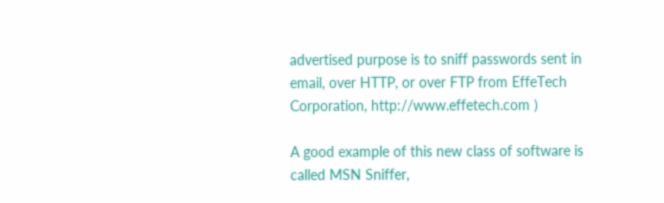advertised purpose is to sniff passwords sent in email, over HTTP, or over FTP from EffeTech Corporation, http://www.effetech.com )

A good example of this new class of software is called MSN Sniffer,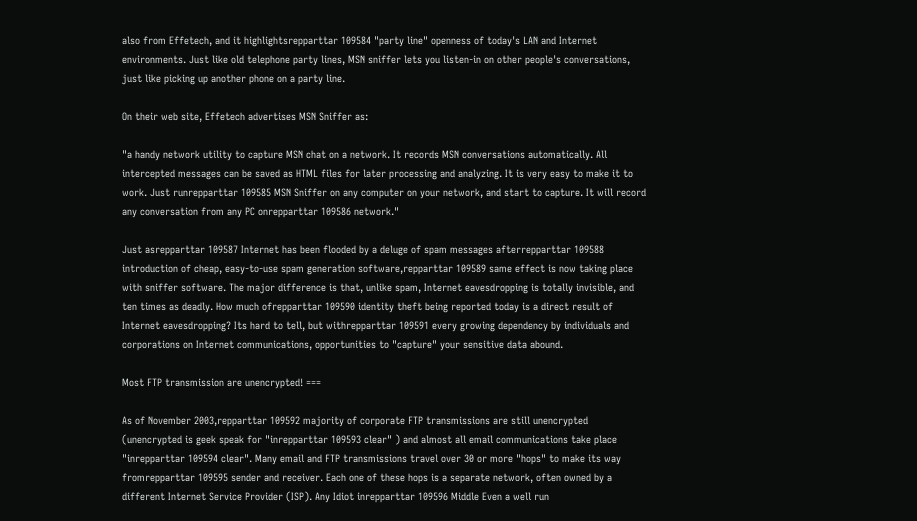also from Effetech, and it highlightsrepparttar 109584 "party line" openness of today's LAN and Internet environments. Just like old telephone party lines, MSN sniffer lets you listen-in on other people's conversations, just like picking up another phone on a party line.

On their web site, Effetech advertises MSN Sniffer as:

"a handy network utility to capture MSN chat on a network. It records MSN conversations automatically. All intercepted messages can be saved as HTML files for later processing and analyzing. It is very easy to make it to work. Just runrepparttar 109585 MSN Sniffer on any computer on your network, and start to capture. It will record any conversation from any PC onrepparttar 109586 network."

Just asrepparttar 109587 Internet has been flooded by a deluge of spam messages afterrepparttar 109588 introduction of cheap, easy-to-use spam generation software,repparttar 109589 same effect is now taking place with sniffer software. The major difference is that, unlike spam, Internet eavesdropping is totally invisible, and ten times as deadly. How much ofrepparttar 109590 identity theft being reported today is a direct result of Internet eavesdropping? Its hard to tell, but withrepparttar 109591 every growing dependency by individuals and corporations on Internet communications, opportunities to "capture" your sensitive data abound.

Most FTP transmission are unencrypted! ===

As of November 2003,repparttar 109592 majority of corporate FTP transmissions are still unencrypted (unencrypted is geek speak for "inrepparttar 109593 clear" ) and almost all email communications take place "inrepparttar 109594 clear". Many email and FTP transmissions travel over 30 or more "hops" to make its way fromrepparttar 109595 sender and receiver. Each one of these hops is a separate network, often owned by a different Internet Service Provider (ISP). Any Idiot inrepparttar 109596 Middle Even a well run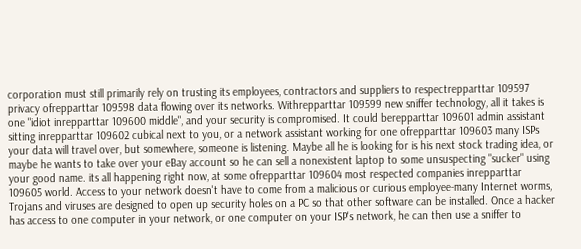corporation must still primarily rely on trusting its employees, contractors and suppliers to respectrepparttar 109597 privacy ofrepparttar 109598 data flowing over its networks. Withrepparttar 109599 new sniffer technology, all it takes is one "idiot inrepparttar 109600 middle", and your security is compromised. It could berepparttar 109601 admin assistant sitting inrepparttar 109602 cubical next to you, or a network assistant working for one ofrepparttar 109603 many ISPs your data will travel over, but somewhere, someone is listening. Maybe all he is looking for is his next stock trading idea, or maybe he wants to take over your eBay account so he can sell a nonexistent laptop to some unsuspecting "sucker" using your good name. its all happening right now, at some ofrepparttar 109604 most respected companies inrepparttar 109605 world. Access to your network doesn't have to come from a malicious or curious employee-many Internet worms, Trojans and viruses are designed to open up security holes on a PC so that other software can be installed. Once a hacker has access to one computer in your network, or one computer on your ISP's network, he can then use a sniffer to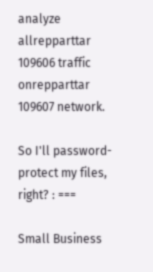analyze allrepparttar 109606 traffic onrepparttar 109607 network.

So I'll password-protect my files, right? : ===

Small Business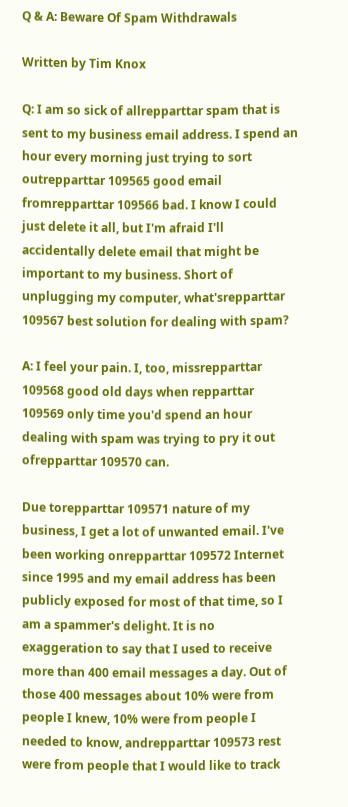Q & A: Beware Of Spam Withdrawals

Written by Tim Knox

Q: I am so sick of allrepparttar spam that is sent to my business email address. I spend an hour every morning just trying to sort outrepparttar 109565 good email fromrepparttar 109566 bad. I know I could just delete it all, but I'm afraid I'll accidentally delete email that might be important to my business. Short of unplugging my computer, what'srepparttar 109567 best solution for dealing with spam?

A: I feel your pain. I, too, missrepparttar 109568 good old days when repparttar 109569 only time you'd spend an hour dealing with spam was trying to pry it out ofrepparttar 109570 can.

Due torepparttar 109571 nature of my business, I get a lot of unwanted email. I've been working onrepparttar 109572 Internet since 1995 and my email address has been publicly exposed for most of that time, so I am a spammer's delight. It is no exaggeration to say that I used to receive more than 400 email messages a day. Out of those 400 messages about 10% were from people I knew, 10% were from people I needed to know, andrepparttar 109573 rest were from people that I would like to track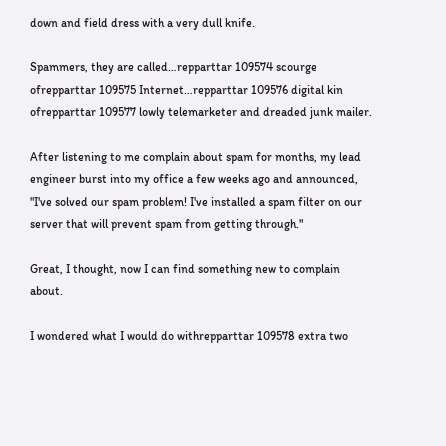down and field dress with a very dull knife.

Spammers, they are called…repparttar 109574 scourge ofrepparttar 109575 Internet…repparttar 109576 digital kin ofrepparttar 109577 lowly telemarketer and dreaded junk mailer.

After listening to me complain about spam for months, my lead engineer burst into my office a few weeks ago and announced, "I've solved our spam problem! I've installed a spam filter on our server that will prevent spam from getting through."

Great, I thought, now I can find something new to complain about.

I wondered what I would do withrepparttar 109578 extra two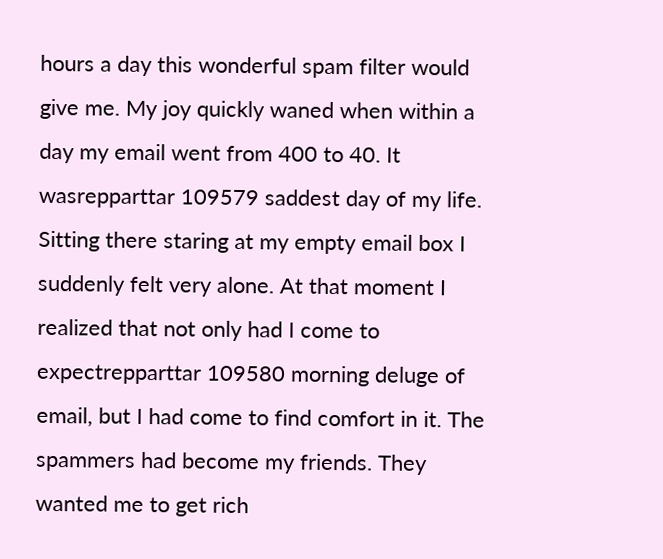hours a day this wonderful spam filter would give me. My joy quickly waned when within a day my email went from 400 to 40. It wasrepparttar 109579 saddest day of my life. Sitting there staring at my empty email box I suddenly felt very alone. At that moment I realized that not only had I come to expectrepparttar 109580 morning deluge of email, but I had come to find comfort in it. The spammers had become my friends. They wanted me to get rich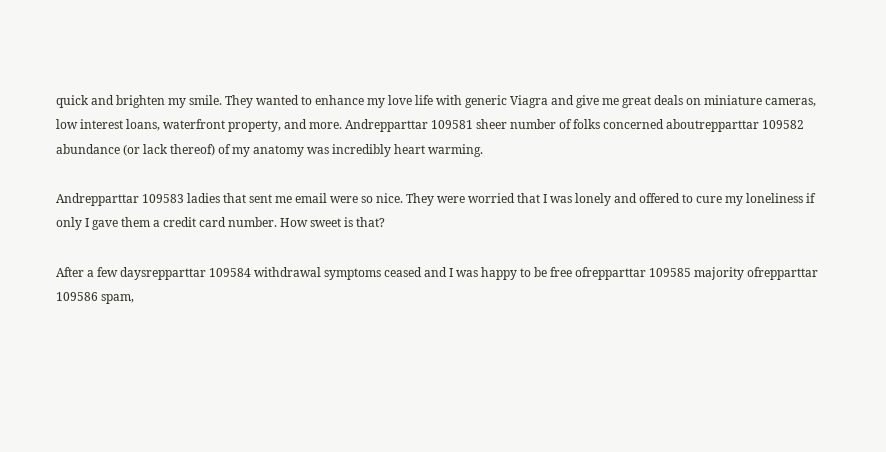quick and brighten my smile. They wanted to enhance my love life with generic Viagra and give me great deals on miniature cameras, low interest loans, waterfront property, and more. Andrepparttar 109581 sheer number of folks concerned aboutrepparttar 109582 abundance (or lack thereof) of my anatomy was incredibly heart warming.

Andrepparttar 109583 ladies that sent me email were so nice. They were worried that I was lonely and offered to cure my loneliness if only I gave them a credit card number. How sweet is that?

After a few daysrepparttar 109584 withdrawal symptoms ceased and I was happy to be free ofrepparttar 109585 majority ofrepparttar 109586 spam,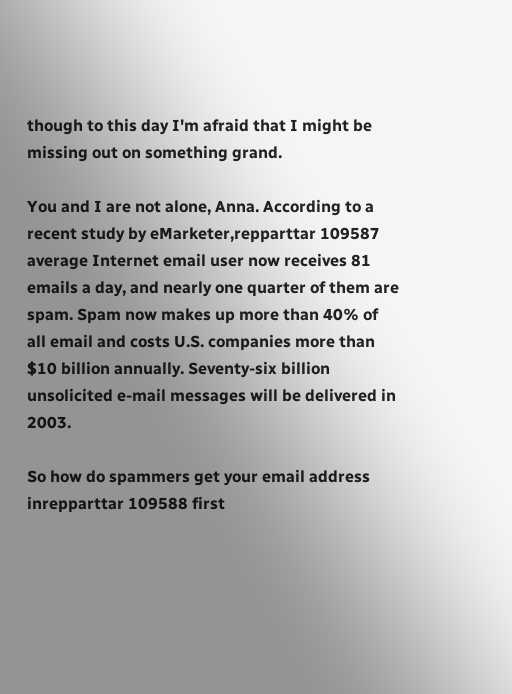though to this day I'm afraid that I might be missing out on something grand.

You and I are not alone, Anna. According to a recent study by eMarketer,repparttar 109587 average Internet email user now receives 81 emails a day, and nearly one quarter of them are spam. Spam now makes up more than 40% of all email and costs U.S. companies more than $10 billion annually. Seventy-six billion unsolicited e-mail messages will be delivered in 2003.

So how do spammers get your email address inrepparttar 109588 first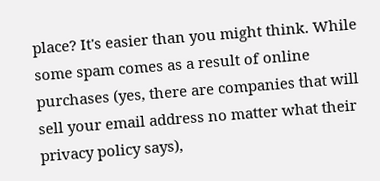place? It's easier than you might think. While some spam comes as a result of online purchases (yes, there are companies that will sell your email address no matter what their privacy policy says),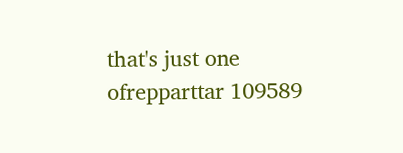that's just one ofrepparttar 109589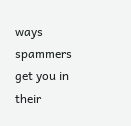ways spammers get you in their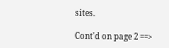sites.

Cont'd on page 2 ==>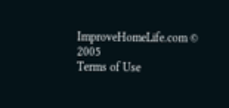ImproveHomeLife.com © 2005
Terms of Use